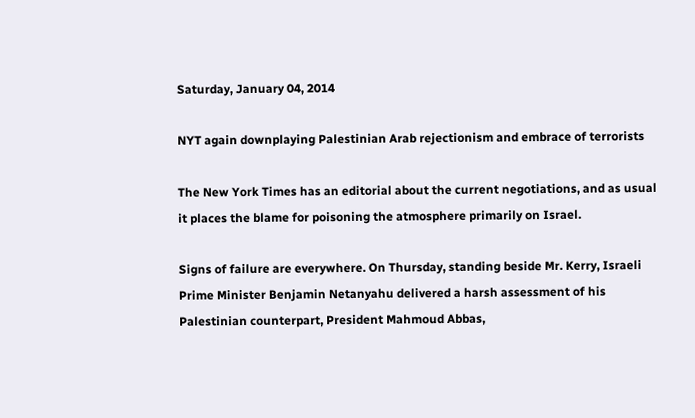Saturday, January 04, 2014

NYT again downplaying Palestinian Arab rejectionism and embrace of terrorists

The New York Times has an editorial about the current negotiations, and as usual it places the blame for poisoning the atmosphere primarily on Israel.

Signs of failure are everywhere. On Thursday, standing beside Mr. Kerry, Israeli Prime Minister Benjamin Netanyahu delivered a harsh assessment of his Palestinian counterpart, President Mahmoud Abbas,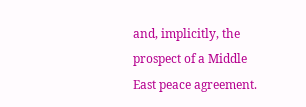and, implicitly, the prospect of a Middle East peace agreement.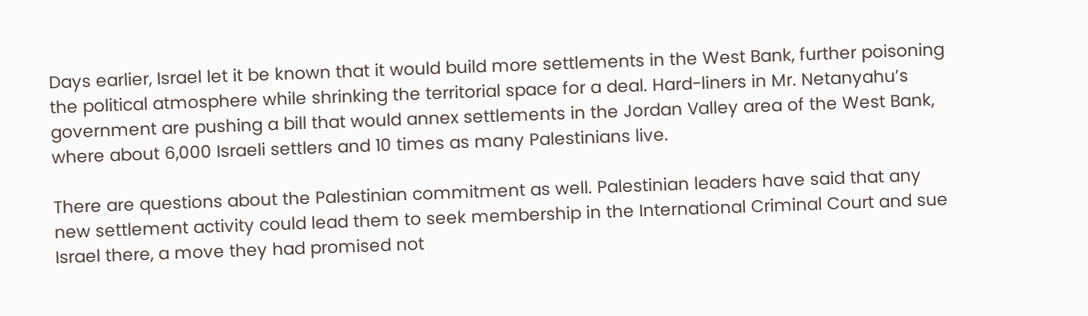Days earlier, Israel let it be known that it would build more settlements in the West Bank, further poisoning the political atmosphere while shrinking the territorial space for a deal. Hard-liners in Mr. Netanyahu’s government are pushing a bill that would annex settlements in the Jordan Valley area of the West Bank, where about 6,000 Israeli settlers and 10 times as many Palestinians live.

There are questions about the Palestinian commitment as well. Palestinian leaders have said that any new settlement activity could lead them to seek membership in the International Criminal Court and sue Israel there, a move they had promised not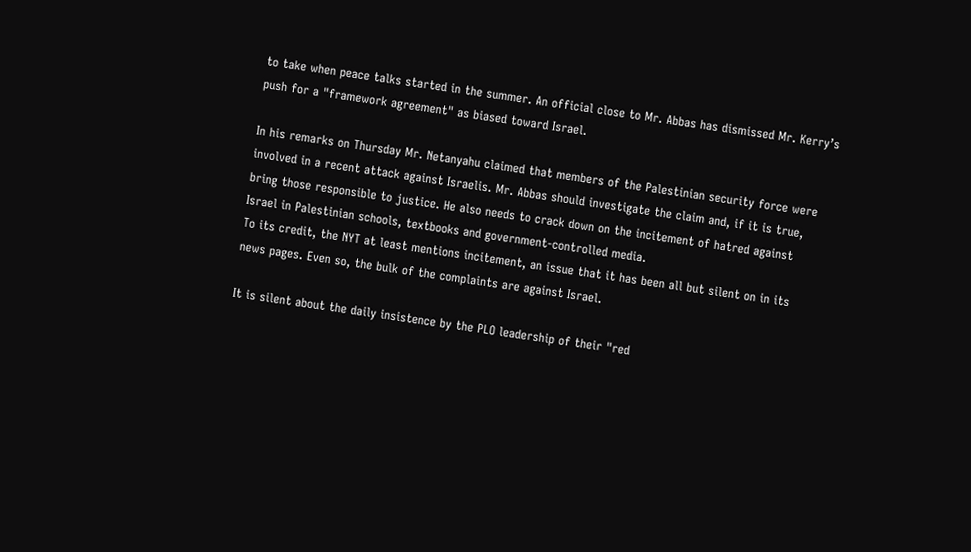to take when peace talks started in the summer. An official close to Mr. Abbas has dismissed Mr. Kerry’s push for a "framework agreement" as biased toward Israel.

In his remarks on Thursday Mr. Netanyahu claimed that members of the Palestinian security force were involved in a recent attack against Israelis. Mr. Abbas should investigate the claim and, if it is true, bring those responsible to justice. He also needs to crack down on the incitement of hatred against Israel in Palestinian schools, textbooks and government-controlled media.
To its credit, the NYT at least mentions incitement, an issue that it has been all but silent on in its news pages. Even so, the bulk of the complaints are against Israel.

It is silent about the daily insistence by the PLO leadership of their "red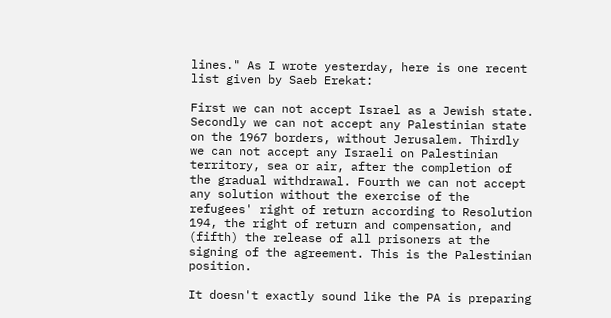lines." As I wrote yesterday, here is one recent list given by Saeb Erekat:

First we can not accept Israel as a Jewish state. Secondly we can not accept any Palestinian state on the 1967 borders, without Jerusalem. Thirdly we can not accept any Israeli on Palestinian territory, sea or air, after the completion of the gradual withdrawal. Fourth we can not accept any solution without the exercise of the refugees' right of return according to Resolution 194, the right of return and compensation, and (fifth) the release of all prisoners at the signing of the agreement. This is the Palestinian position.

It doesn't exactly sound like the PA is preparing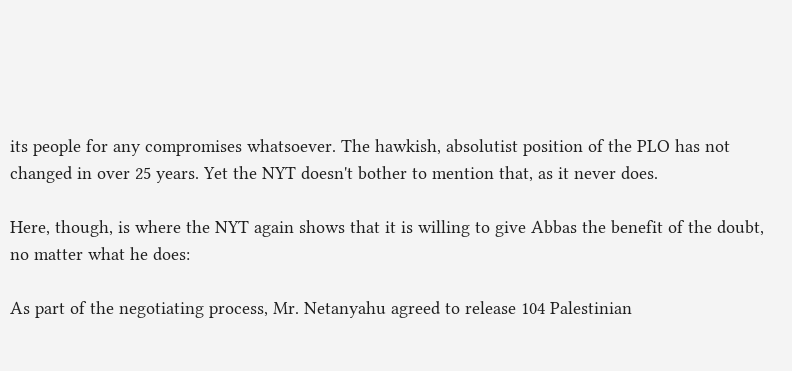its people for any compromises whatsoever. The hawkish, absolutist position of the PLO has not changed in over 25 years. Yet the NYT doesn't bother to mention that, as it never does.

Here, though, is where the NYT again shows that it is willing to give Abbas the benefit of the doubt, no matter what he does:

As part of the negotiating process, Mr. Netanyahu agreed to release 104 Palestinian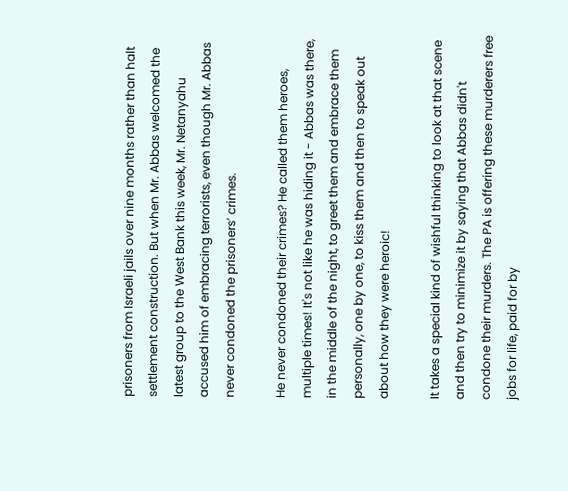prisoners from Israeli jails over nine months rather than halt settlement construction. But when Mr. Abbas welcomed the latest group to the West Bank this week, Mr. Netanyahu accused him of embracing terrorists, even though Mr. Abbas never condoned the prisoners’ crimes.

He never condoned their crimes? He called them heroes, multiple times! It's not like he was hiding it - Abbas was there, in the middle of the night, to greet them and embrace them personally, one by one, to kiss them and then to speak out about how they were heroic!

It takes a special kind of wishful thinking to look at that scene and then try to minimize it by saying that Abbas didn't condone their murders. The PA is offering these murderers free jobs for life, paid for by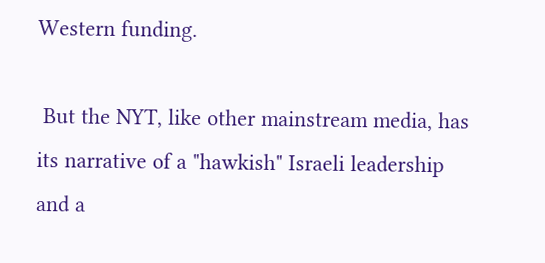Western funding.

 But the NYT, like other mainstream media, has its narrative of a "hawkish" Israeli leadership and a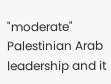"moderate" Palestinian Arab leadership and it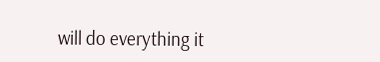will do everything it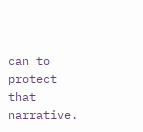can to protect that narrative.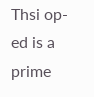Thsi op-ed is a prime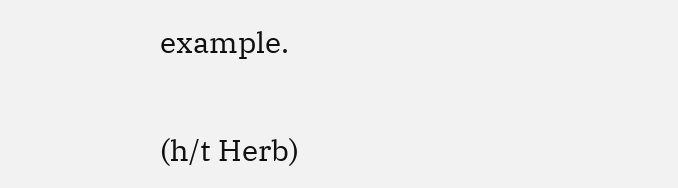example.

(h/t Herb)